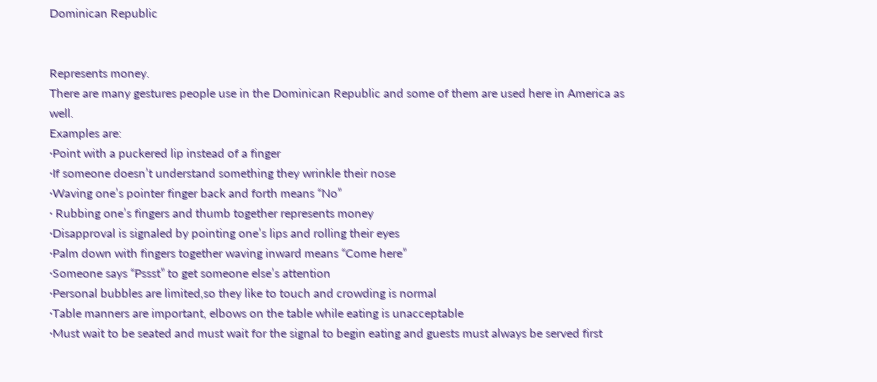Dominican Republic


Represents money.
There are many gestures people use in the Dominican Republic and some of them are used here in America as well.
Examples are:
·Point with a puckered lip instead of a finger
·If someone doesn’t understand something they wrinkle their nose
·Waving one’s pointer finger back and forth means “No”
· Rubbing one’s fingers and thumb together represents money
·Disapproval is signaled by pointing one’s lips and rolling their eyes
·Palm down with fingers together waving inward means “Come here”
·Someone says “Pssst” to get someone else’s attention
·Personal bubbles are limited,so they like to touch and crowding is normal
·Table manners are important, elbows on the table while eating is unacceptable
·Must wait to be seated and must wait for the signal to begin eating and guests must always be served first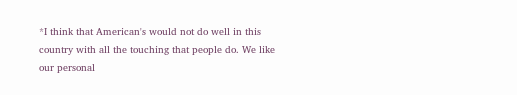*I think that American's would not do well in this country with all the touching that people do. We like our personal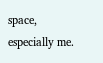space, especially me.